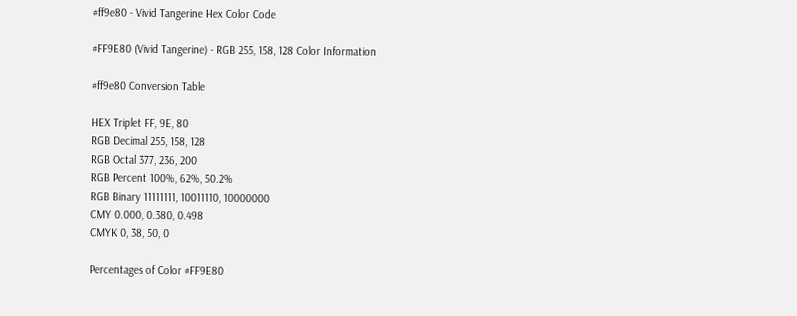#ff9e80 - Vivid Tangerine Hex Color Code

#FF9E80 (Vivid Tangerine) - RGB 255, 158, 128 Color Information

#ff9e80 Conversion Table

HEX Triplet FF, 9E, 80
RGB Decimal 255, 158, 128
RGB Octal 377, 236, 200
RGB Percent 100%, 62%, 50.2%
RGB Binary 11111111, 10011110, 10000000
CMY 0.000, 0.380, 0.498
CMYK 0, 38, 50, 0

Percentages of Color #FF9E80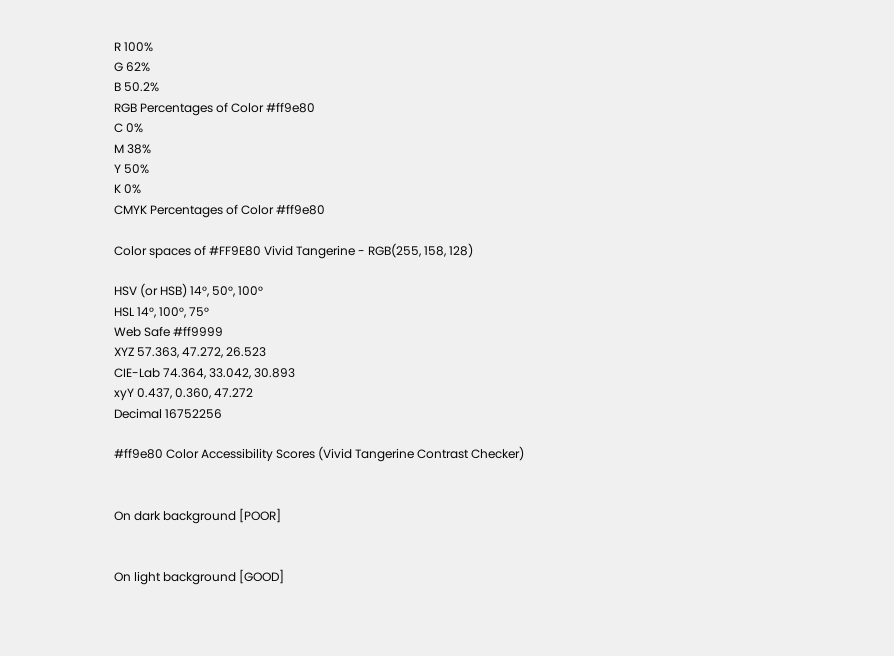R 100%
G 62%
B 50.2%
RGB Percentages of Color #ff9e80
C 0%
M 38%
Y 50%
K 0%
CMYK Percentages of Color #ff9e80

Color spaces of #FF9E80 Vivid Tangerine - RGB(255, 158, 128)

HSV (or HSB) 14°, 50°, 100°
HSL 14°, 100°, 75°
Web Safe #ff9999
XYZ 57.363, 47.272, 26.523
CIE-Lab 74.364, 33.042, 30.893
xyY 0.437, 0.360, 47.272
Decimal 16752256

#ff9e80 Color Accessibility Scores (Vivid Tangerine Contrast Checker)


On dark background [POOR]


On light background [GOOD]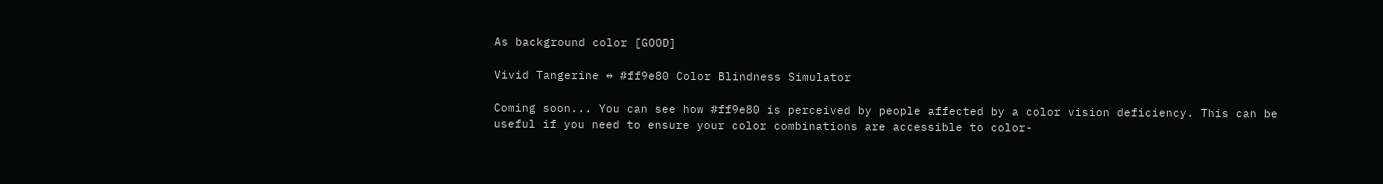As background color [GOOD]

Vivid Tangerine ↔ #ff9e80 Color Blindness Simulator

Coming soon... You can see how #ff9e80 is perceived by people affected by a color vision deficiency. This can be useful if you need to ensure your color combinations are accessible to color-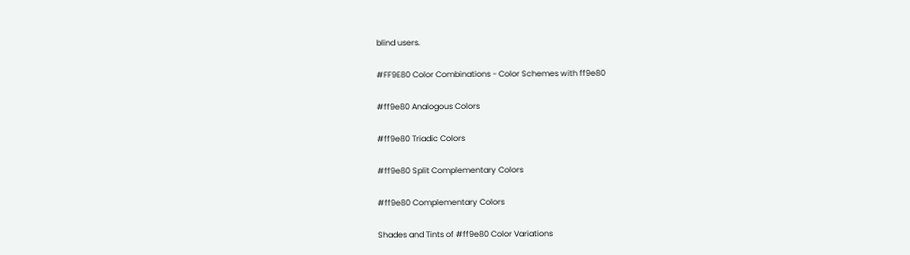blind users.

#FF9E80 Color Combinations - Color Schemes with ff9e80

#ff9e80 Analogous Colors

#ff9e80 Triadic Colors

#ff9e80 Split Complementary Colors

#ff9e80 Complementary Colors

Shades and Tints of #ff9e80 Color Variations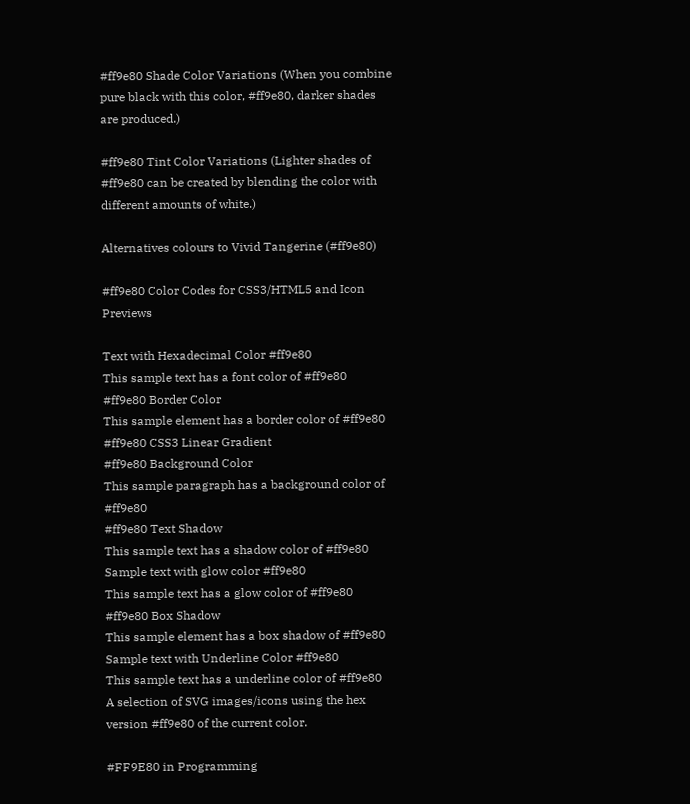#ff9e80 Shade Color Variations (When you combine pure black with this color, #ff9e80, darker shades are produced.)

#ff9e80 Tint Color Variations (Lighter shades of #ff9e80 can be created by blending the color with different amounts of white.)

Alternatives colours to Vivid Tangerine (#ff9e80)

#ff9e80 Color Codes for CSS3/HTML5 and Icon Previews

Text with Hexadecimal Color #ff9e80
This sample text has a font color of #ff9e80
#ff9e80 Border Color
This sample element has a border color of #ff9e80
#ff9e80 CSS3 Linear Gradient
#ff9e80 Background Color
This sample paragraph has a background color of #ff9e80
#ff9e80 Text Shadow
This sample text has a shadow color of #ff9e80
Sample text with glow color #ff9e80
This sample text has a glow color of #ff9e80
#ff9e80 Box Shadow
This sample element has a box shadow of #ff9e80
Sample text with Underline Color #ff9e80
This sample text has a underline color of #ff9e80
A selection of SVG images/icons using the hex version #ff9e80 of the current color.

#FF9E80 in Programming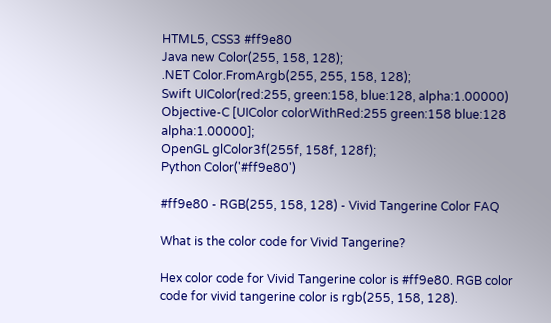HTML5, CSS3 #ff9e80
Java new Color(255, 158, 128);
.NET Color.FromArgb(255, 255, 158, 128);
Swift UIColor(red:255, green:158, blue:128, alpha:1.00000)
Objective-C [UIColor colorWithRed:255 green:158 blue:128 alpha:1.00000];
OpenGL glColor3f(255f, 158f, 128f);
Python Color('#ff9e80')

#ff9e80 - RGB(255, 158, 128) - Vivid Tangerine Color FAQ

What is the color code for Vivid Tangerine?

Hex color code for Vivid Tangerine color is #ff9e80. RGB color code for vivid tangerine color is rgb(255, 158, 128).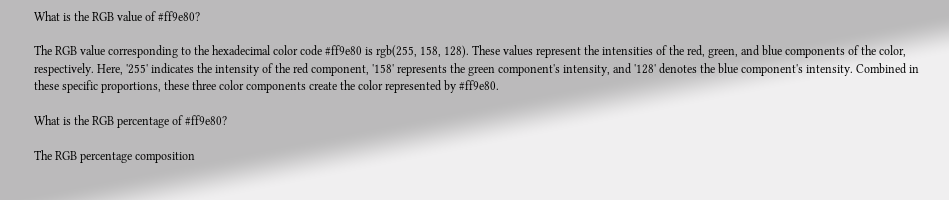What is the RGB value of #ff9e80?

The RGB value corresponding to the hexadecimal color code #ff9e80 is rgb(255, 158, 128). These values represent the intensities of the red, green, and blue components of the color, respectively. Here, '255' indicates the intensity of the red component, '158' represents the green component's intensity, and '128' denotes the blue component's intensity. Combined in these specific proportions, these three color components create the color represented by #ff9e80.

What is the RGB percentage of #ff9e80?

The RGB percentage composition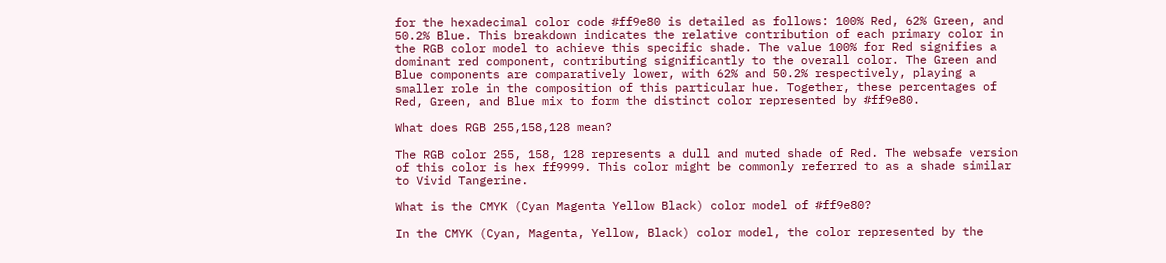for the hexadecimal color code #ff9e80 is detailed as follows: 100% Red, 62% Green, and 50.2% Blue. This breakdown indicates the relative contribution of each primary color in the RGB color model to achieve this specific shade. The value 100% for Red signifies a dominant red component, contributing significantly to the overall color. The Green and Blue components are comparatively lower, with 62% and 50.2% respectively, playing a smaller role in the composition of this particular hue. Together, these percentages of Red, Green, and Blue mix to form the distinct color represented by #ff9e80.

What does RGB 255,158,128 mean?

The RGB color 255, 158, 128 represents a dull and muted shade of Red. The websafe version of this color is hex ff9999. This color might be commonly referred to as a shade similar to Vivid Tangerine.

What is the CMYK (Cyan Magenta Yellow Black) color model of #ff9e80?

In the CMYK (Cyan, Magenta, Yellow, Black) color model, the color represented by the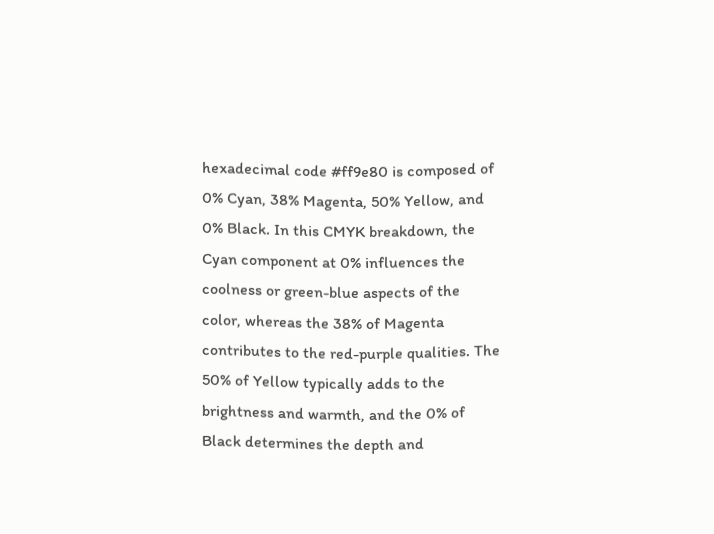hexadecimal code #ff9e80 is composed of 0% Cyan, 38% Magenta, 50% Yellow, and 0% Black. In this CMYK breakdown, the Cyan component at 0% influences the coolness or green-blue aspects of the color, whereas the 38% of Magenta contributes to the red-purple qualities. The 50% of Yellow typically adds to the brightness and warmth, and the 0% of Black determines the depth and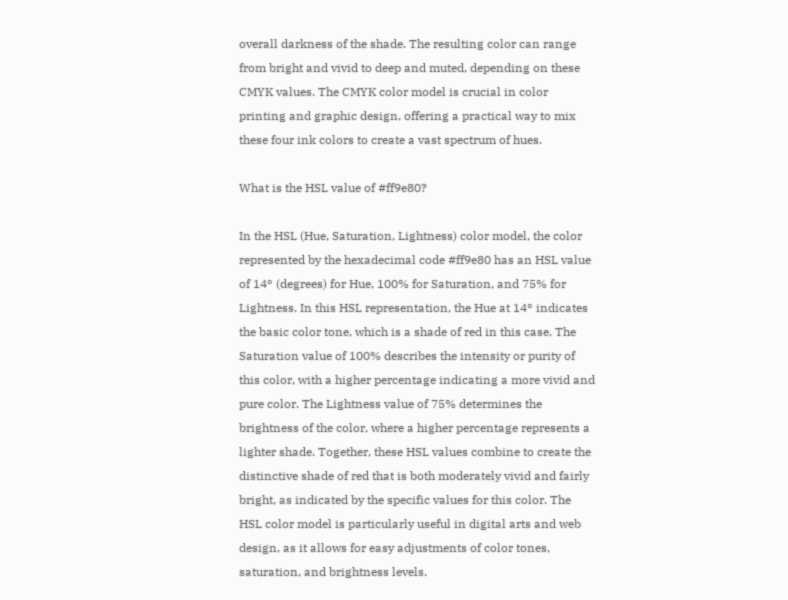overall darkness of the shade. The resulting color can range from bright and vivid to deep and muted, depending on these CMYK values. The CMYK color model is crucial in color printing and graphic design, offering a practical way to mix these four ink colors to create a vast spectrum of hues.

What is the HSL value of #ff9e80?

In the HSL (Hue, Saturation, Lightness) color model, the color represented by the hexadecimal code #ff9e80 has an HSL value of 14° (degrees) for Hue, 100% for Saturation, and 75% for Lightness. In this HSL representation, the Hue at 14° indicates the basic color tone, which is a shade of red in this case. The Saturation value of 100% describes the intensity or purity of this color, with a higher percentage indicating a more vivid and pure color. The Lightness value of 75% determines the brightness of the color, where a higher percentage represents a lighter shade. Together, these HSL values combine to create the distinctive shade of red that is both moderately vivid and fairly bright, as indicated by the specific values for this color. The HSL color model is particularly useful in digital arts and web design, as it allows for easy adjustments of color tones, saturation, and brightness levels.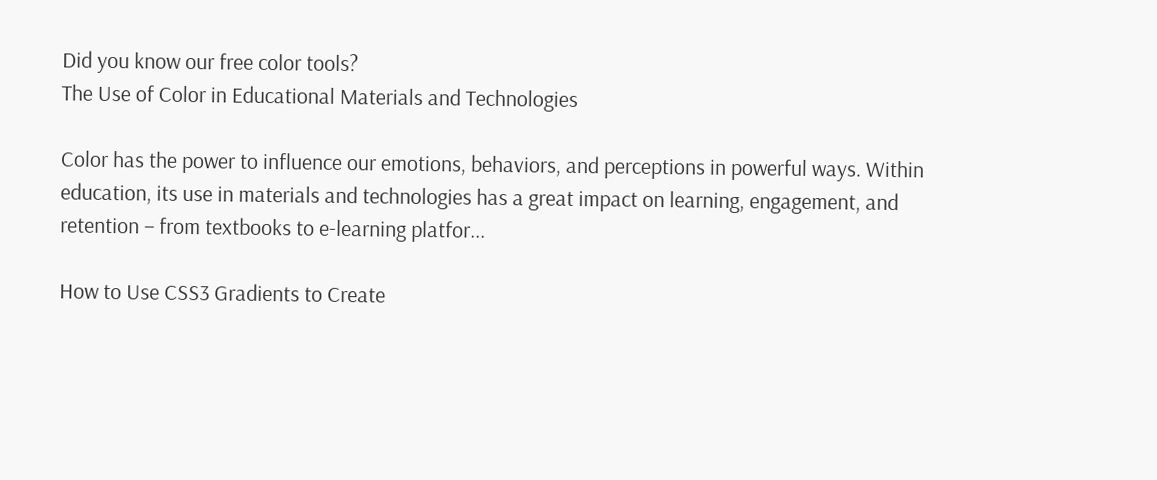Did you know our free color tools?
The Use of Color in Educational Materials and Technologies

Color has the power to influence our emotions, behaviors, and perceptions in powerful ways. Within education, its use in materials and technologies has a great impact on learning, engagement, and retention – from textbooks to e-learning platfor...

How to Use CSS3 Gradients to Create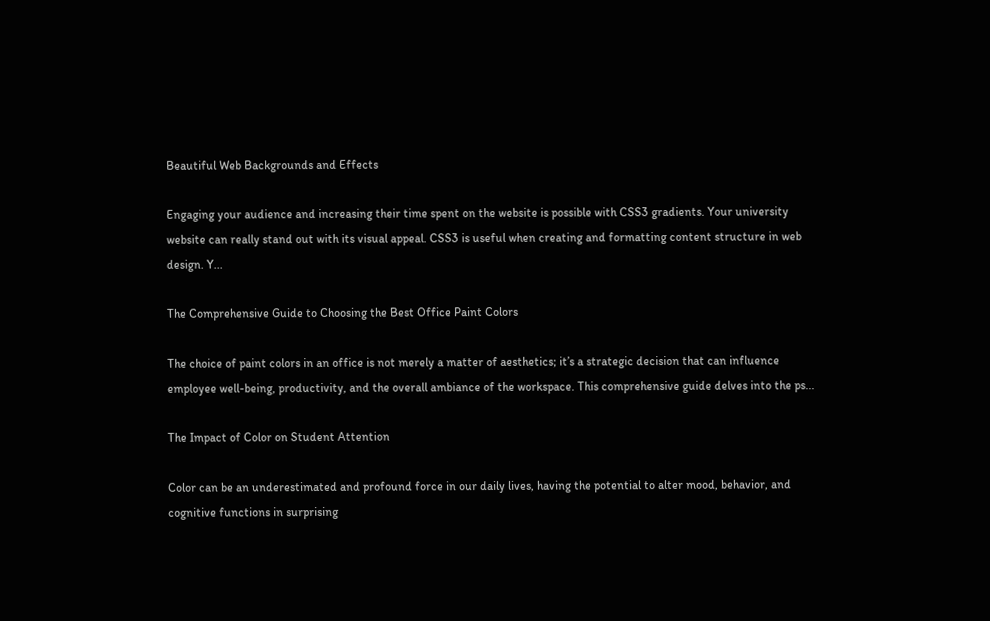Beautiful Web Backgrounds and Effects

Engaging your audience and increasing their time spent on the website is possible with CSS3 gradients. Your university website can really stand out with its visual appeal. CSS3 is useful when creating and formatting content structure in web design. Y...

The Comprehensive Guide to Choosing the Best Office Paint Colors

The choice of paint colors in an office is not merely a matter of aesthetics; it’s a strategic decision that can influence employee well-being, productivity, and the overall ambiance of the workspace. This comprehensive guide delves into the ps...

The Impact of Color on Student Attention

Color can be an underestimated and profound force in our daily lives, having the potential to alter mood, behavior, and cognitive functions in surprising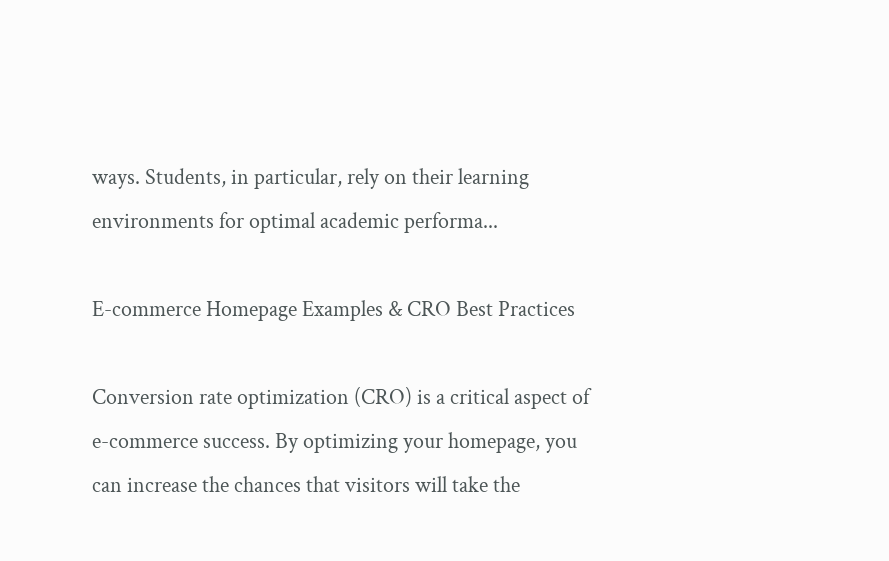ways. Students, in particular, rely on their learning environments for optimal academic performa...

E-commerce Homepage Examples & CRO Best Practices

Conversion rate optimization (CRO) is a critical aspect of e-commerce success. By optimizing your homepage, you can increase the chances that visitors will take the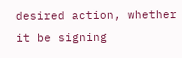desired action, whether it be signing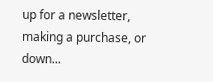up for a newsletter, making a purchase, or down...